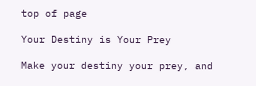top of page

Your Destiny is Your Prey

Make your destiny your prey, and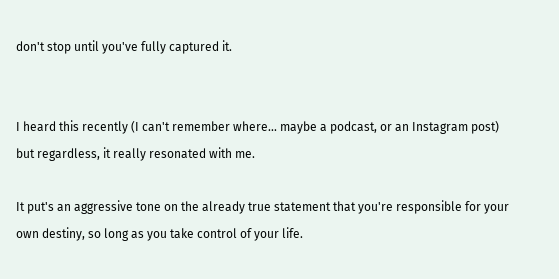don't stop until you've fully captured it.


I heard this recently (I can't remember where... maybe a podcast, or an Instagram post) but regardless, it really resonated with me.

It put's an aggressive tone on the already true statement that you're responsible for your own destiny, so long as you take control of your life.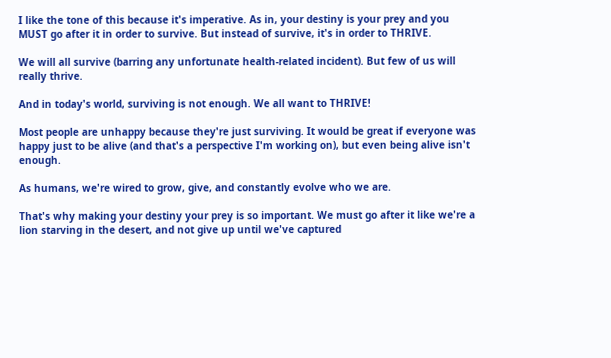I like the tone of this because it's imperative. As in, your destiny is your prey and you MUST go after it in order to survive. But instead of survive, it's in order to THRIVE.

We will all survive (barring any unfortunate health-related incident). But few of us will really thrive.

And in today's world, surviving is not enough. We all want to THRIVE!

Most people are unhappy because they're just surviving. It would be great if everyone was happy just to be alive (and that's a perspective I'm working on), but even being alive isn't enough.

As humans, we're wired to grow, give, and constantly evolve who we are.

That's why making your destiny your prey is so important. We must go after it like we're a lion starving in the desert, and not give up until we've captured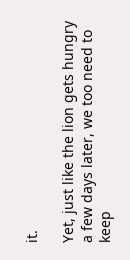it.

Yet, just like the lion gets hungry a few days later, we too need to keep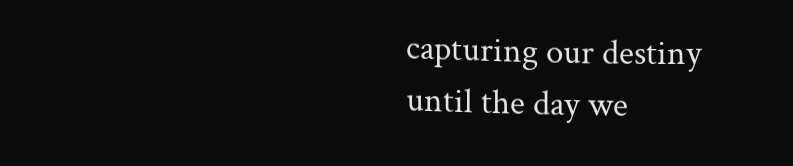capturing our destiny until the day we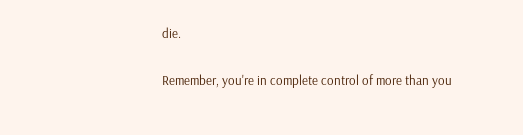die.

Remember, you're in complete control of more than you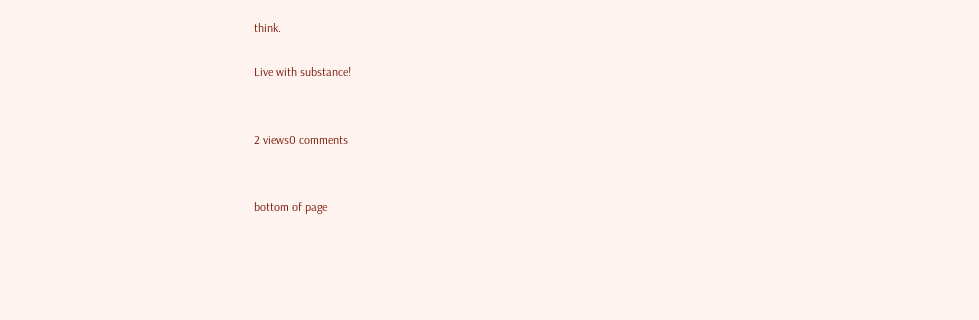think.

Live with substance!


2 views0 comments


bottom of page